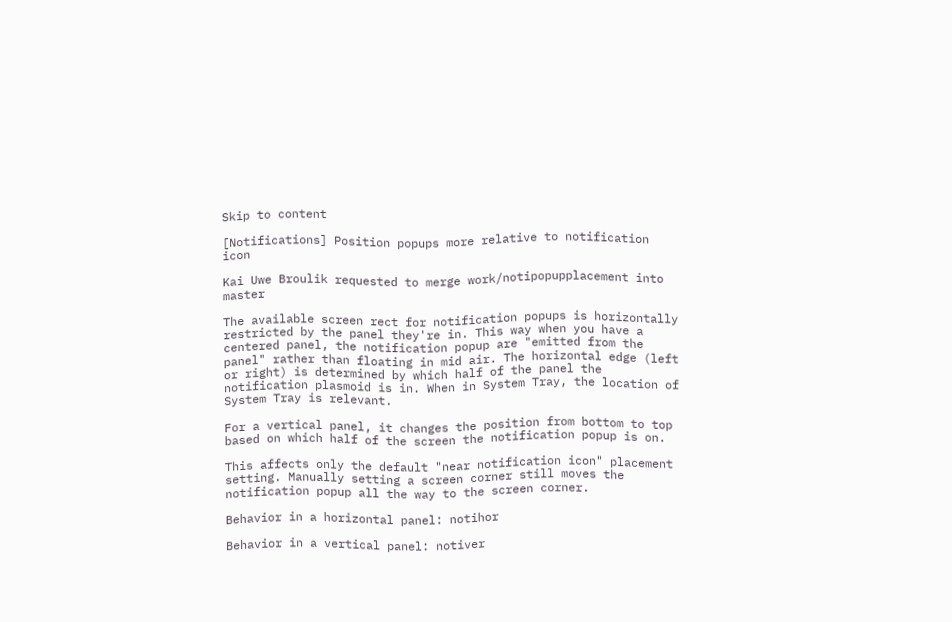Skip to content

[Notifications] Position popups more relative to notification icon

Kai Uwe Broulik requested to merge work/notipopupplacement into master

The available screen rect for notification popups is horizontally restricted by the panel they're in. This way when you have a centered panel, the notification popup are "emitted from the panel" rather than floating in mid air. The horizontal edge (left or right) is determined by which half of the panel the notification plasmoid is in. When in System Tray, the location of System Tray is relevant.

For a vertical panel, it changes the position from bottom to top based on which half of the screen the notification popup is on.

This affects only the default "near notification icon" placement setting. Manually setting a screen corner still moves the notification popup all the way to the screen corner.

Behavior in a horizontal panel: notihor

Behavior in a vertical panel: notiver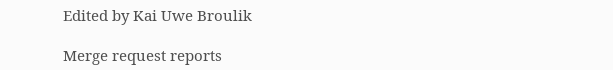Edited by Kai Uwe Broulik

Merge request reports